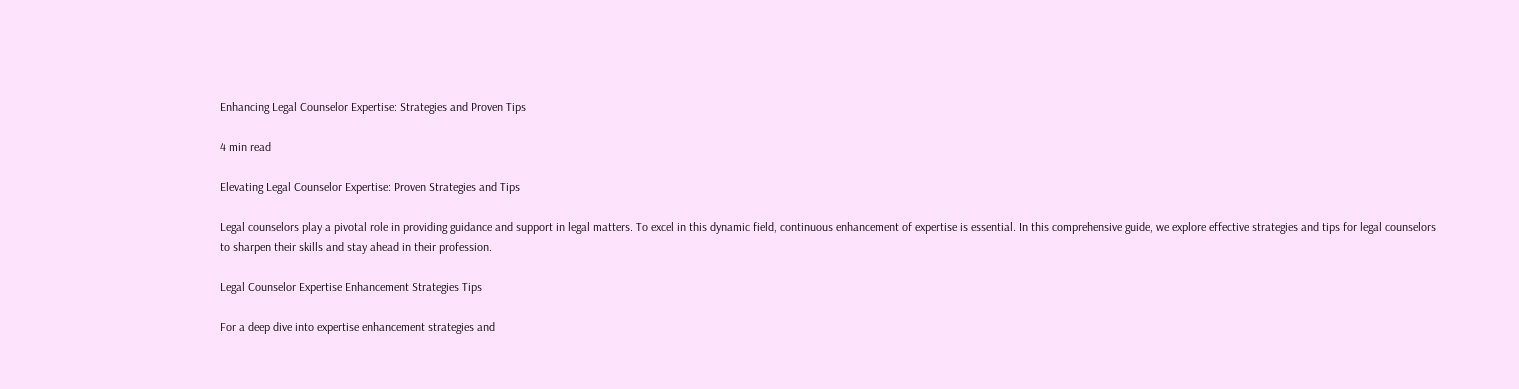Enhancing Legal Counselor Expertise: Strategies and Proven Tips

4 min read

Elevating Legal Counselor Expertise: Proven Strategies and Tips

Legal counselors play a pivotal role in providing guidance and support in legal matters. To excel in this dynamic field, continuous enhancement of expertise is essential. In this comprehensive guide, we explore effective strategies and tips for legal counselors to sharpen their skills and stay ahead in their profession.

Legal Counselor Expertise Enhancement Strategies Tips

For a deep dive into expertise enhancement strategies and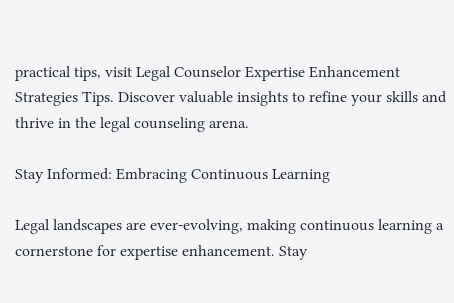practical tips, visit Legal Counselor Expertise Enhancement Strategies Tips. Discover valuable insights to refine your skills and thrive in the legal counseling arena.

Stay Informed: Embracing Continuous Learning

Legal landscapes are ever-evolving, making continuous learning a cornerstone for expertise enhancement. Stay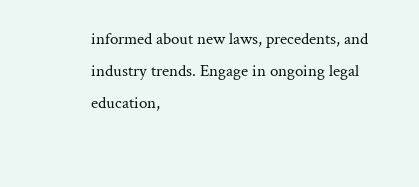informed about new laws, precedents, and industry trends. Engage in ongoing legal education,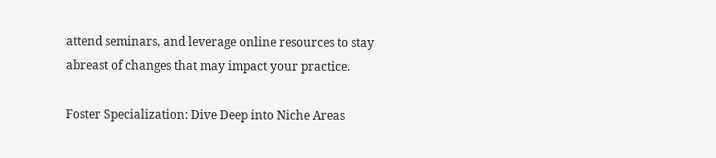attend seminars, and leverage online resources to stay abreast of changes that may impact your practice.

Foster Specialization: Dive Deep into Niche Areas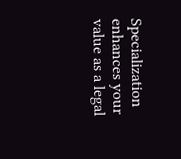Specialization enhances your value as a legal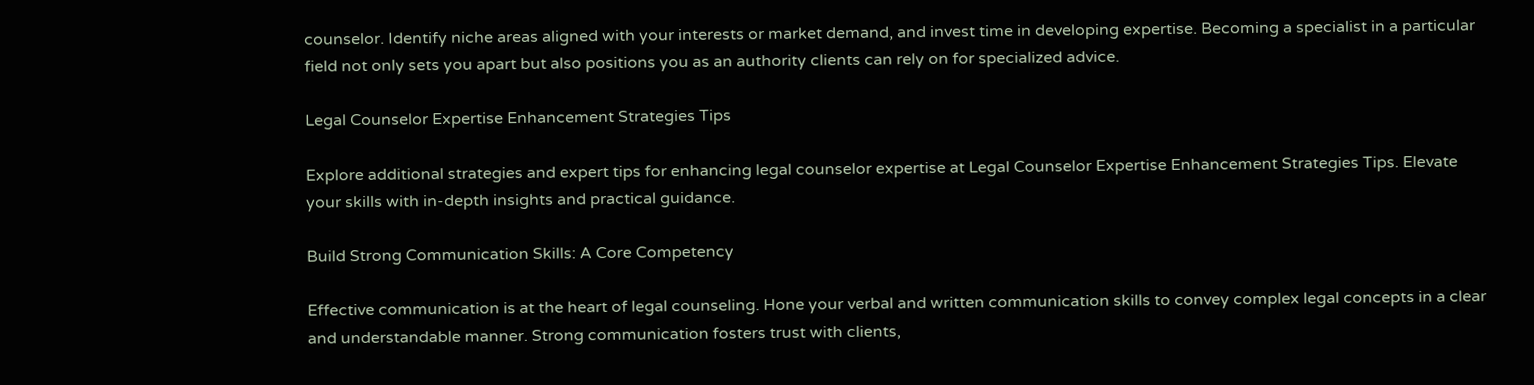counselor. Identify niche areas aligned with your interests or market demand, and invest time in developing expertise. Becoming a specialist in a particular field not only sets you apart but also positions you as an authority clients can rely on for specialized advice.

Legal Counselor Expertise Enhancement Strategies Tips

Explore additional strategies and expert tips for enhancing legal counselor expertise at Legal Counselor Expertise Enhancement Strategies Tips. Elevate your skills with in-depth insights and practical guidance.

Build Strong Communication Skills: A Core Competency

Effective communication is at the heart of legal counseling. Hone your verbal and written communication skills to convey complex legal concepts in a clear and understandable manner. Strong communication fosters trust with clients,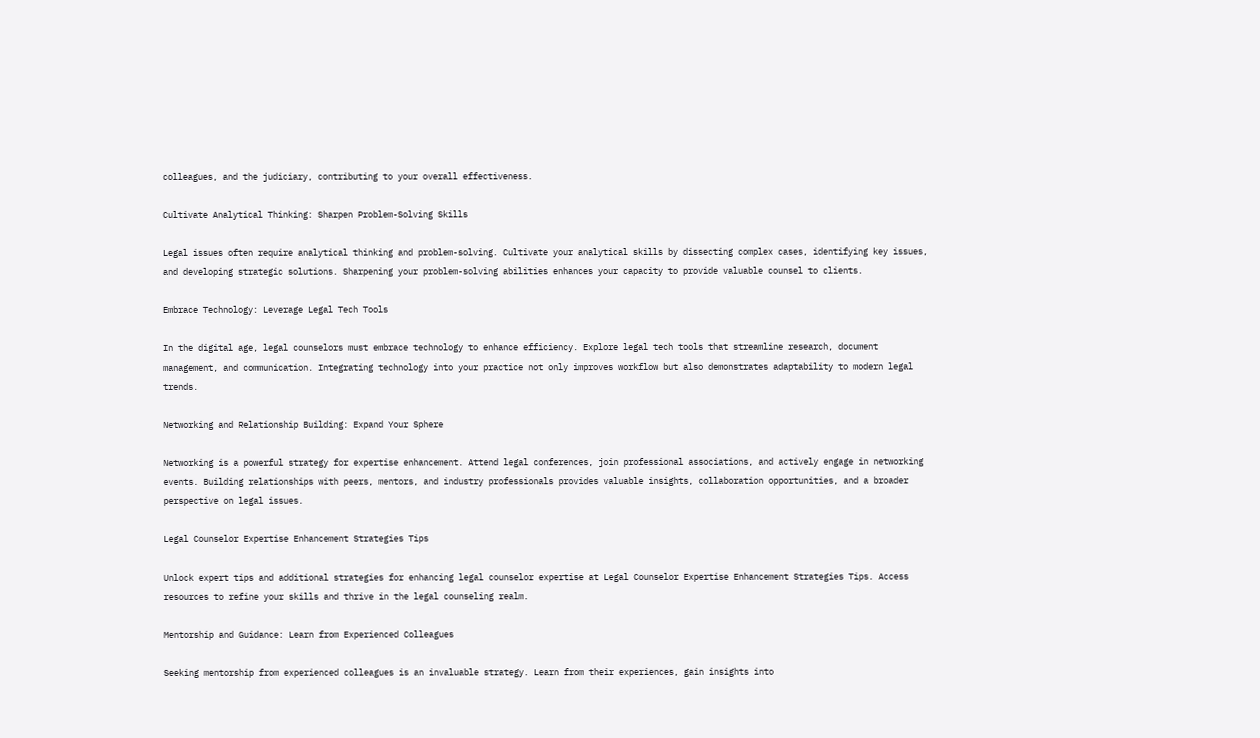colleagues, and the judiciary, contributing to your overall effectiveness.

Cultivate Analytical Thinking: Sharpen Problem-Solving Skills

Legal issues often require analytical thinking and problem-solving. Cultivate your analytical skills by dissecting complex cases, identifying key issues, and developing strategic solutions. Sharpening your problem-solving abilities enhances your capacity to provide valuable counsel to clients.

Embrace Technology: Leverage Legal Tech Tools

In the digital age, legal counselors must embrace technology to enhance efficiency. Explore legal tech tools that streamline research, document management, and communication. Integrating technology into your practice not only improves workflow but also demonstrates adaptability to modern legal trends.

Networking and Relationship Building: Expand Your Sphere

Networking is a powerful strategy for expertise enhancement. Attend legal conferences, join professional associations, and actively engage in networking events. Building relationships with peers, mentors, and industry professionals provides valuable insights, collaboration opportunities, and a broader perspective on legal issues.

Legal Counselor Expertise Enhancement Strategies Tips

Unlock expert tips and additional strategies for enhancing legal counselor expertise at Legal Counselor Expertise Enhancement Strategies Tips. Access resources to refine your skills and thrive in the legal counseling realm.

Mentorship and Guidance: Learn from Experienced Colleagues

Seeking mentorship from experienced colleagues is an invaluable strategy. Learn from their experiences, gain insights into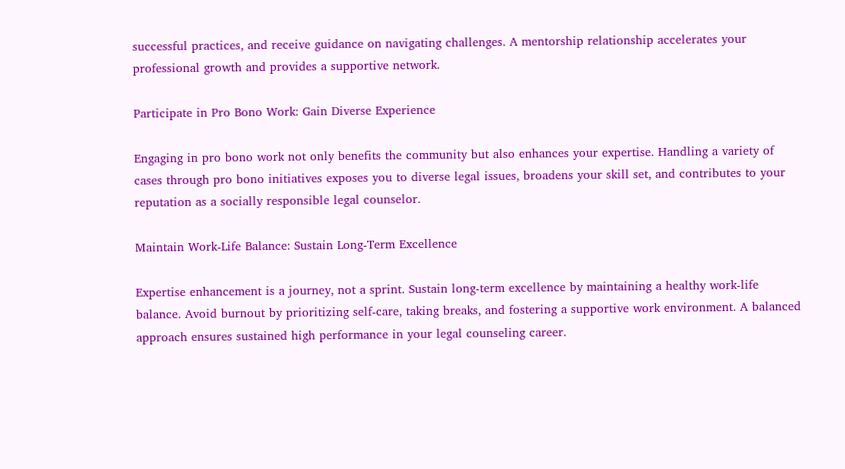successful practices, and receive guidance on navigating challenges. A mentorship relationship accelerates your professional growth and provides a supportive network.

Participate in Pro Bono Work: Gain Diverse Experience

Engaging in pro bono work not only benefits the community but also enhances your expertise. Handling a variety of cases through pro bono initiatives exposes you to diverse legal issues, broadens your skill set, and contributes to your reputation as a socially responsible legal counselor.

Maintain Work-Life Balance: Sustain Long-Term Excellence

Expertise enhancement is a journey, not a sprint. Sustain long-term excellence by maintaining a healthy work-life balance. Avoid burnout by prioritizing self-care, taking breaks, and fostering a supportive work environment. A balanced approach ensures sustained high performance in your legal counseling career.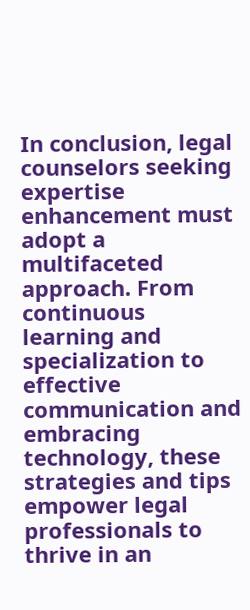In conclusion, legal counselors seeking expertise enhancement must adopt a multifaceted approach. From continuous learning and specialization to effective communication and embracing technology, these strategies and tips empower legal professionals to thrive in an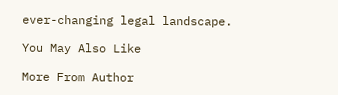ever-changing legal landscape.

You May Also Like

More From Author